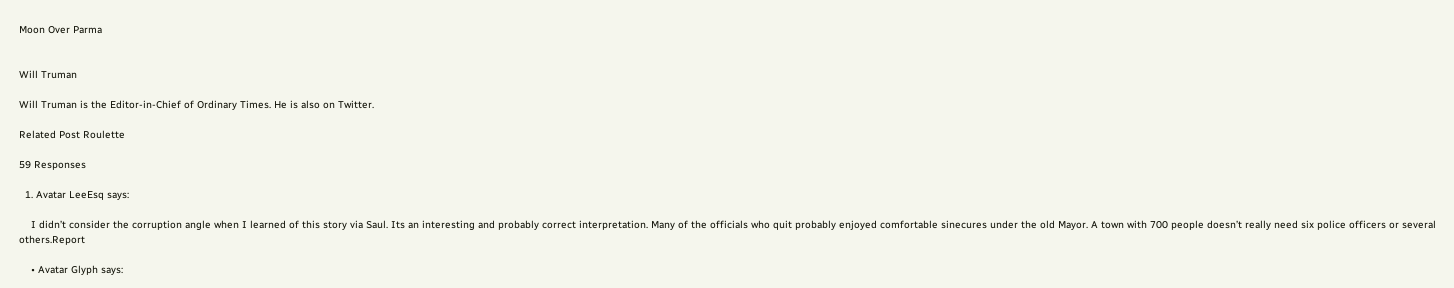Moon Over Parma


Will Truman

Will Truman is the Editor-in-Chief of Ordinary Times. He is also on Twitter.

Related Post Roulette

59 Responses

  1. Avatar LeeEsq says:

    I didn’t consider the corruption angle when I learned of this story via Saul. Its an interesting and probably correct interpretation. Many of the officials who quit probably enjoyed comfortable sinecures under the old Mayor. A town with 700 people doesn’t really need six police officers or several others.Report

    • Avatar Glyph says: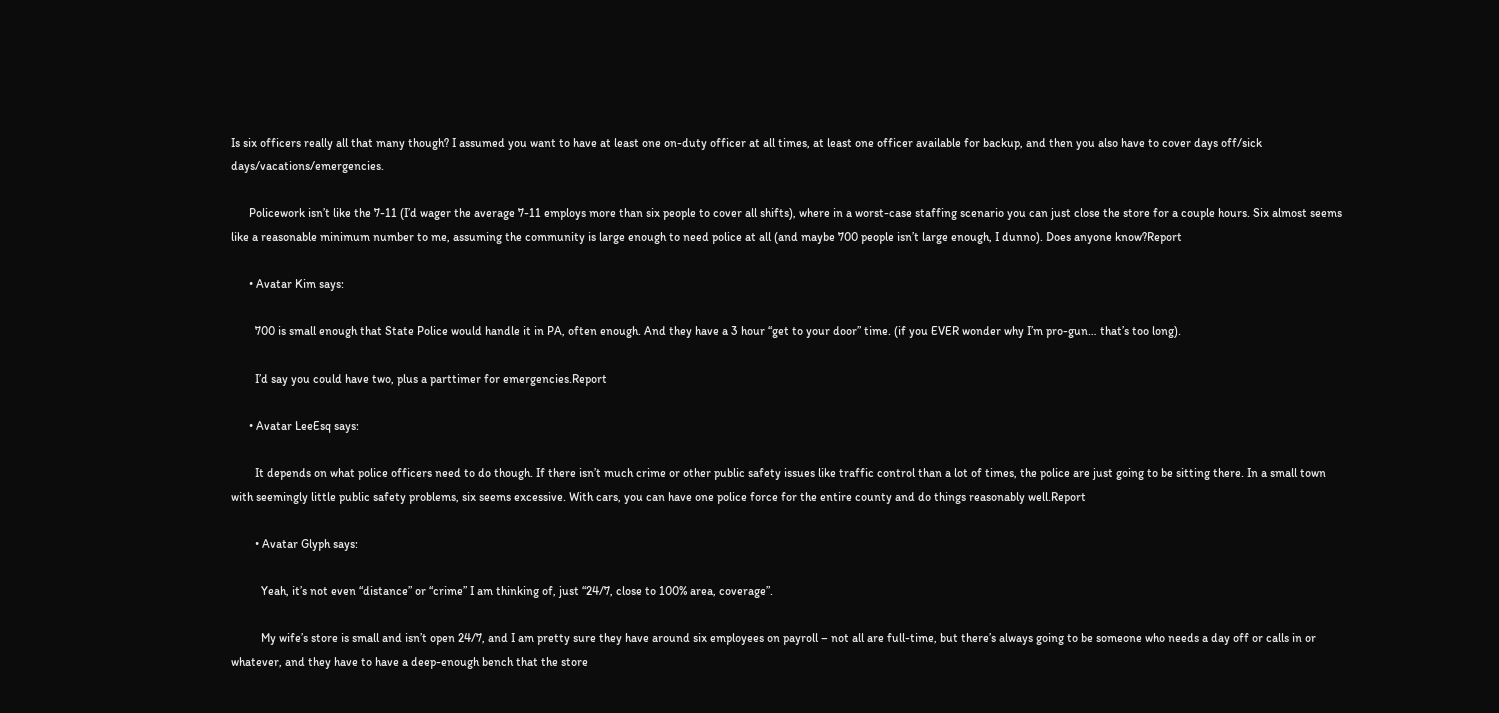Is six officers really all that many though? I assumed you want to have at least one on-duty officer at all times, at least one officer available for backup, and then you also have to cover days off/sick days/vacations/emergencies.

      Policework isn’t like the 7-11 (I’d wager the average 7-11 employs more than six people to cover all shifts), where in a worst-case staffing scenario you can just close the store for a couple hours. Six almost seems like a reasonable minimum number to me, assuming the community is large enough to need police at all (and maybe 700 people isn’t large enough, I dunno). Does anyone know?Report

      • Avatar Kim says:

        700 is small enough that State Police would handle it in PA, often enough. And they have a 3 hour “get to your door” time. (if you EVER wonder why I’m pro-gun… that’s too long).

        I’d say you could have two, plus a parttimer for emergencies.Report

      • Avatar LeeEsq says:

        It depends on what police officers need to do though. If there isn’t much crime or other public safety issues like traffic control than a lot of times, the police are just going to be sitting there. In a small town with seemingly little public safety problems, six seems excessive. With cars, you can have one police force for the entire county and do things reasonably well.Report

        • Avatar Glyph says:

          Yeah, it’s not even “distance” or “crime” I am thinking of, just “24/7, close to 100% area, coverage”.

          My wife’s store is small and isn’t open 24/7, and I am pretty sure they have around six employees on payroll – not all are full-time, but there’s always going to be someone who needs a day off or calls in or whatever, and they have to have a deep-enough bench that the store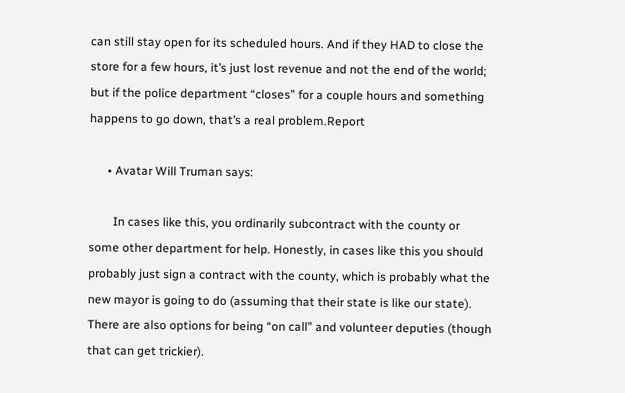can still stay open for its scheduled hours. And if they HAD to close the store for a few hours, it’s just lost revenue and not the end of the world; but if the police department “closes” for a couple hours and something happens to go down, that’s a real problem.Report

      • Avatar Will Truman says:

        In cases like this, you ordinarily subcontract with the county or some other department for help. Honestly, in cases like this you should probably just sign a contract with the county, which is probably what the new mayor is going to do (assuming that their state is like our state). There are also options for being “on call” and volunteer deputies (though that can get trickier).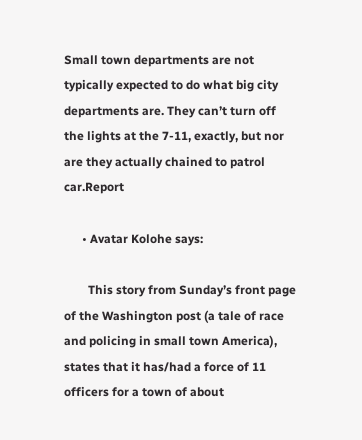Small town departments are not typically expected to do what big city departments are. They can’t turn off the lights at the 7-11, exactly, but nor are they actually chained to patrol car.Report

      • Avatar Kolohe says:

        This story from Sunday’s front page of the Washington post (a tale of race and policing in small town America), states that it has/had a force of 11 officers for a town of about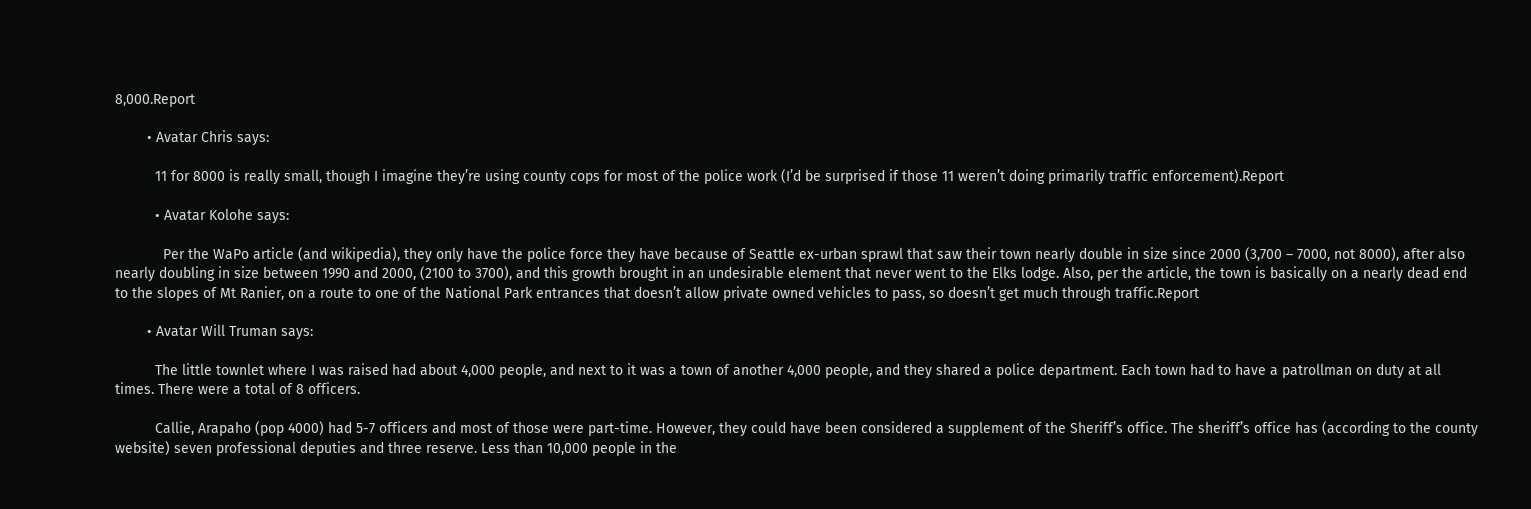8,000.Report

        • Avatar Chris says:

          11 for 8000 is really small, though I imagine they’re using county cops for most of the police work (I’d be surprised if those 11 weren’t doing primarily traffic enforcement).Report

          • Avatar Kolohe says:

            Per the WaPo article (and wikipedia), they only have the police force they have because of Seattle ex-urban sprawl that saw their town nearly double in size since 2000 (3,700 – 7000, not 8000), after also nearly doubling in size between 1990 and 2000, (2100 to 3700), and this growth brought in an undesirable element that never went to the Elks lodge. Also, per the article, the town is basically on a nearly dead end to the slopes of Mt Ranier, on a route to one of the National Park entrances that doesn’t allow private owned vehicles to pass, so doesn’t get much through traffic.Report

        • Avatar Will Truman says:

          The little townlet where I was raised had about 4,000 people, and next to it was a town of another 4,000 people, and they shared a police department. Each town had to have a patrollman on duty at all times. There were a total of 8 officers.

          Callie, Arapaho (pop 4000) had 5-7 officers and most of those were part-time. However, they could have been considered a supplement of the Sheriff’s office. The sheriff’s office has (according to the county website) seven professional deputies and three reserve. Less than 10,000 people in the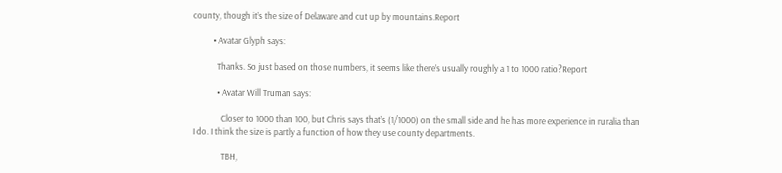county, though it’s the size of Delaware and cut up by mountains.Report

          • Avatar Glyph says:

            Thanks. So just based on those numbers, it seems like there’s usually roughly a 1 to 1000 ratio?Report

            • Avatar Will Truman says:

              Closer to 1000 than 100, but Chris says that’s (1/1000) on the small side and he has more experience in ruralia than I do. I think the size is partly a function of how they use county departments.

              TBH,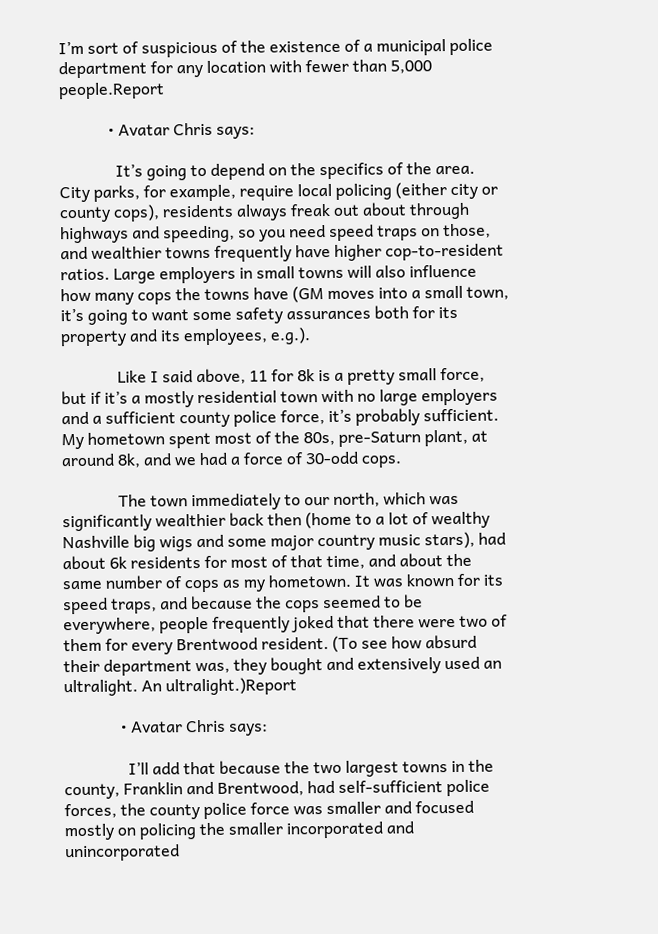I’m sort of suspicious of the existence of a municipal police department for any location with fewer than 5,000 people.Report

            • Avatar Chris says:

              It’s going to depend on the specifics of the area. City parks, for example, require local policing (either city or county cops), residents always freak out about through highways and speeding, so you need speed traps on those, and wealthier towns frequently have higher cop-to-resident ratios. Large employers in small towns will also influence how many cops the towns have (GM moves into a small town, it’s going to want some safety assurances both for its property and its employees, e.g.).

              Like I said above, 11 for 8k is a pretty small force, but if it’s a mostly residential town with no large employers and a sufficient county police force, it’s probably sufficient. My hometown spent most of the 80s, pre-Saturn plant, at around 8k, and we had a force of 30-odd cops.

              The town immediately to our north, which was significantly wealthier back then (home to a lot of wealthy Nashville big wigs and some major country music stars), had about 6k residents for most of that time, and about the same number of cops as my hometown. It was known for its speed traps, and because the cops seemed to be everywhere, people frequently joked that there were two of them for every Brentwood resident. (To see how absurd their department was, they bought and extensively used an ultralight. An ultralight.)Report

              • Avatar Chris says:

                I’ll add that because the two largest towns in the county, Franklin and Brentwood, had self-sufficient police forces, the county police force was smaller and focused mostly on policing the smaller incorporated and unincorporated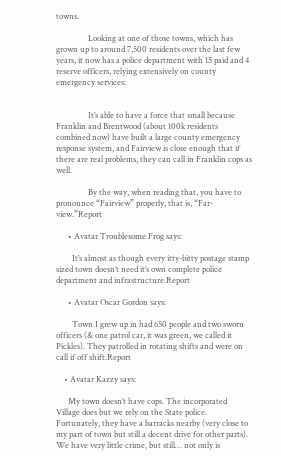towns.

                Looking at one of those towns, which has grown up to around 7,500 residents over the last few years, it now has a police department with 15 paid and 4 reserve officers, relying extensively on county emergency services:


                It’s able to have a force that small because Franklin and Brentwood (about 100k residents combined now) have built a large county emergency response system, and Fairview is close enough that if there are real problems, they can call in Franklin cops as well.

                By the way, when reading that, you have to pronounce “Fairview” properly, that is, “Far-view.”Report

      • Avatar Troublesome Frog says:

        It’s almost as though every itty-bitty postage stamp sized town doesn’t need it’s own complete police department and infrastructure.Report

      • Avatar Oscar Gordon says:

        Town I grew up in had 650 people and two sworn officers (& one patrol car, it was green, we called it Pickles). They patrolled in rotating shifts and were on call if off shift.Report

    • Avatar Kazzy says:

      My town doesn’t have cops. The incorporated Village does but we rely on the State police. Fortunately, they have a barracks nearby (very close to my part of town but still a decent drive for other parts). We have very little crime, but still… not only is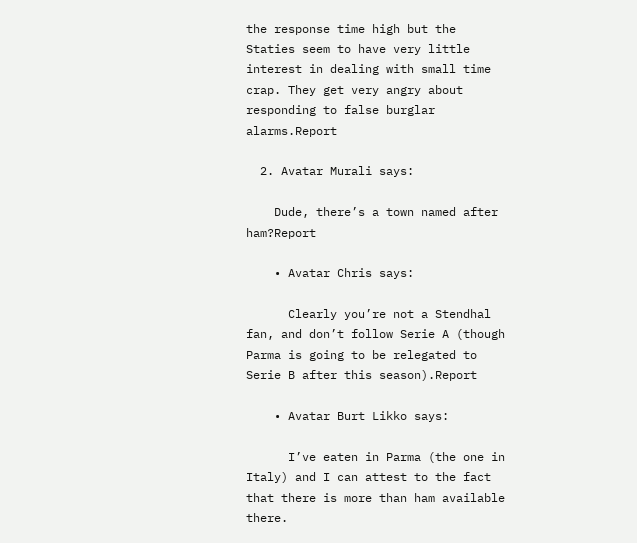the response time high but the Staties seem to have very little interest in dealing with small time crap. They get very angry about responding to false burglar alarms.Report

  2. Avatar Murali says:

    Dude, there’s a town named after ham?Report

    • Avatar Chris says:

      Clearly you’re not a Stendhal fan, and don’t follow Serie A (though Parma is going to be relegated to Serie B after this season).Report

    • Avatar Burt Likko says:

      I’ve eaten in Parma (the one in Italy) and I can attest to the fact that there is more than ham available there.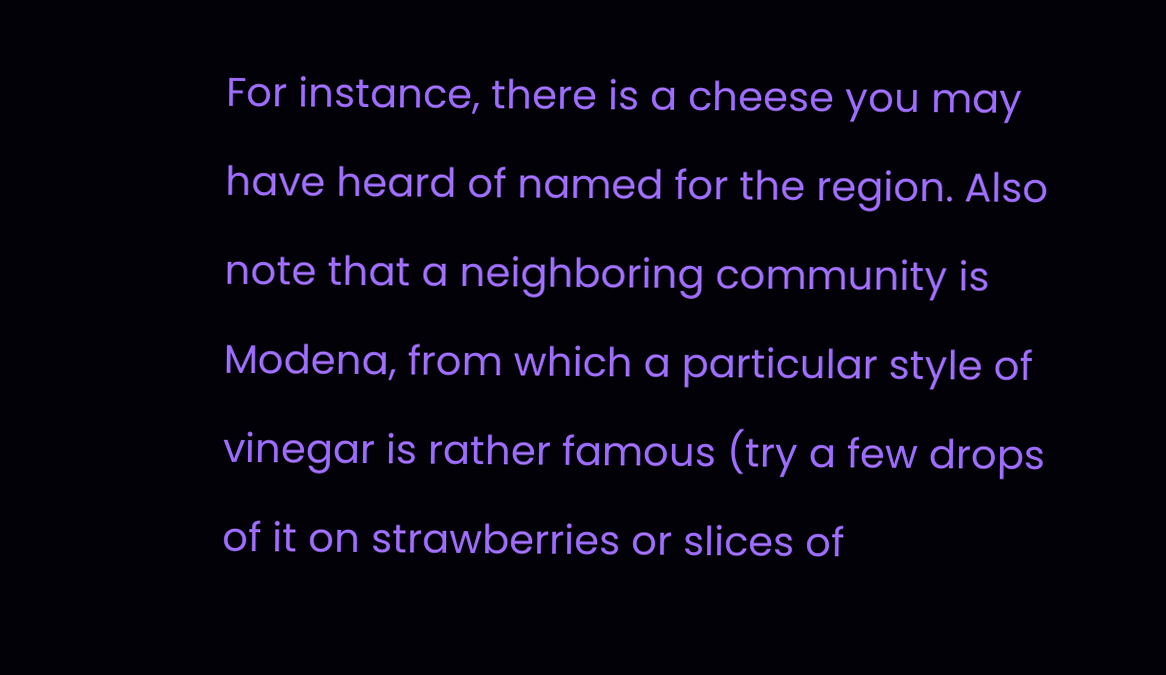For instance, there is a cheese you may have heard of named for the region. Also note that a neighboring community is Modena, from which a particular style of vinegar is rather famous (try a few drops of it on strawberries or slices of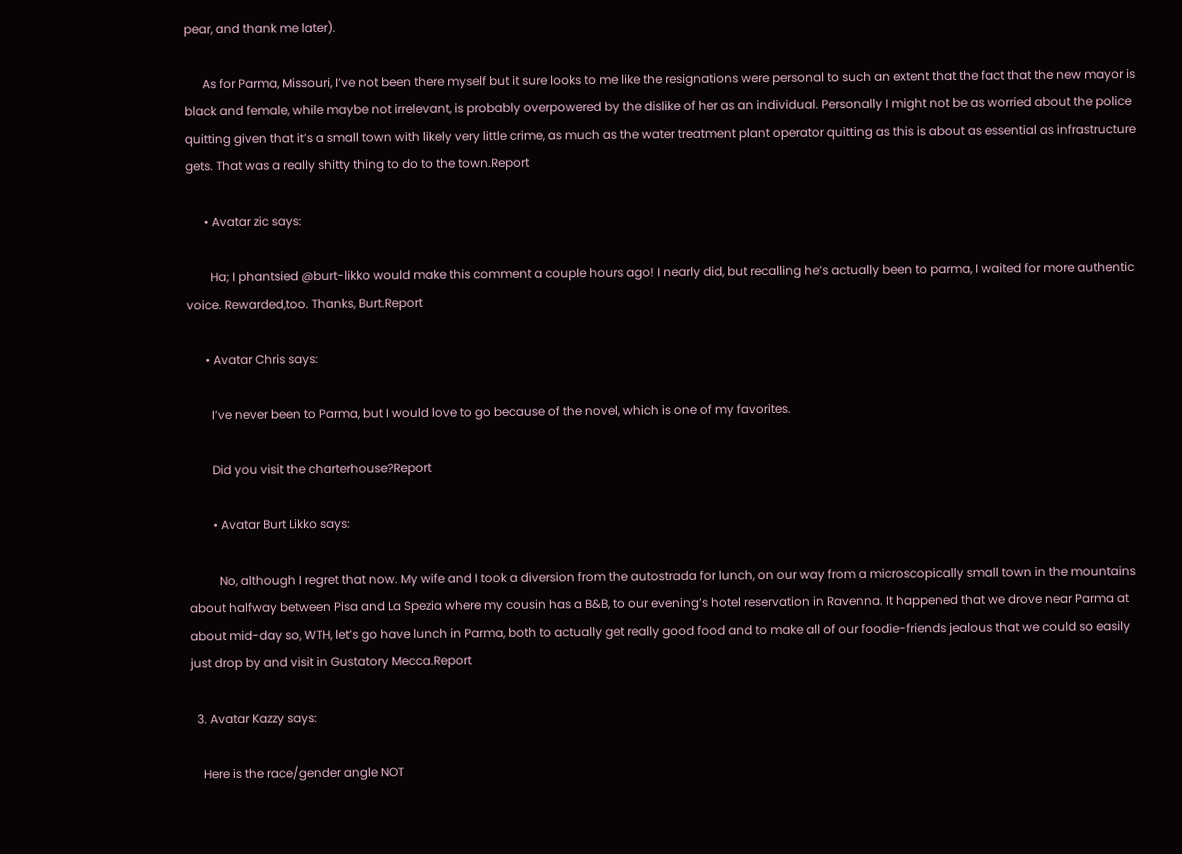pear, and thank me later).

      As for Parma, Missouri, I’ve not been there myself but it sure looks to me like the resignations were personal to such an extent that the fact that the new mayor is black and female, while maybe not irrelevant, is probably overpowered by the dislike of her as an individual. Personally I might not be as worried about the police quitting given that it’s a small town with likely very little crime, as much as the water treatment plant operator quitting as this is about as essential as infrastructure gets. That was a really shitty thing to do to the town.Report

      • Avatar zic says:

        Ha; I phantsied @burt-likko would make this comment a couple hours ago! I nearly did, but recalling he’s actually been to parma, I waited for more authentic voice. Rewarded,too. Thanks, Burt.Report

      • Avatar Chris says:

        I’ve never been to Parma, but I would love to go because of the novel, which is one of my favorites.

        Did you visit the charterhouse?Report

        • Avatar Burt Likko says:

          No, although I regret that now. My wife and I took a diversion from the autostrada for lunch, on our way from a microscopically small town in the mountains about halfway between Pisa and La Spezia where my cousin has a B&B, to our evening’s hotel reservation in Ravenna. It happened that we drove near Parma at about mid-day so, WTH, let’s go have lunch in Parma, both to actually get really good food and to make all of our foodie-friends jealous that we could so easily just drop by and visit in Gustatory Mecca.Report

  3. Avatar Kazzy says:

    Here is the race/gender angle NOT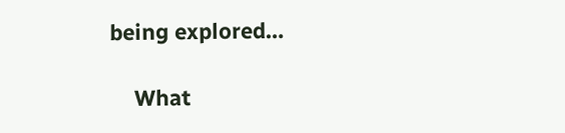being explored…

    What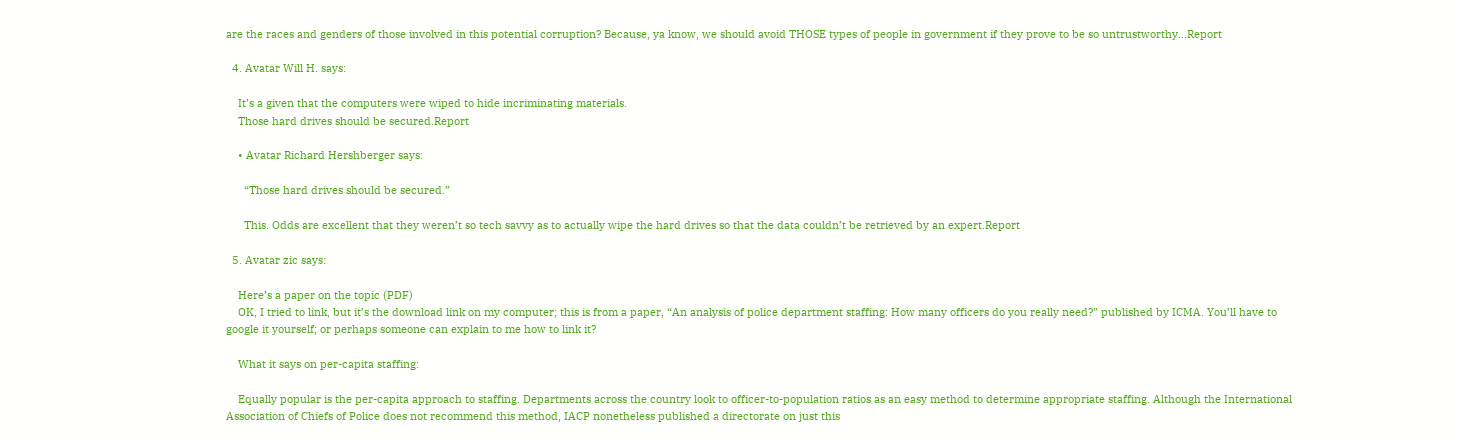are the races and genders of those involved in this potential corruption? Because, ya know, we should avoid THOSE types of people in government if they prove to be so untrustworthy…Report

  4. Avatar Will H. says:

    It’s a given that the computers were wiped to hide incriminating materials.
    Those hard drives should be secured.Report

    • Avatar Richard Hershberger says:

      “Those hard drives should be secured.”

      This. Odds are excellent that they weren’t so tech savvy as to actually wipe the hard drives so that the data couldn’t be retrieved by an expert.Report

  5. Avatar zic says:

    Here’s a paper on the topic (PDF)
    OK, I tried to link, but it’s the download link on my computer; this is from a paper, “An analysis of police department staffing: How many officers do you really need?” published by ICMA. You’ll have to google it yourself; or perhaps someone can explain to me how to link it?

    What it says on per-capita staffing:

    Equally popular is the per-capita approach to staffing. Departments across the country look to officer-to-population ratios as an easy method to determine appropriate staffing. Although the International Association of Chiefs of Police does not recommend this method, IACP nonetheless published a directorate on just this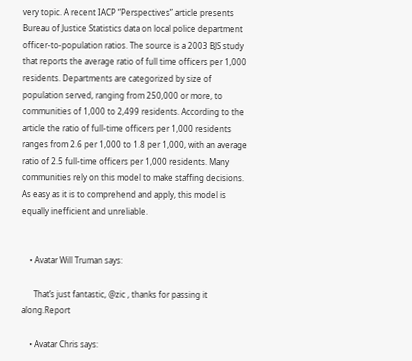very topic. A recent IACP “Perspectives” article presents Bureau of Justice Statistics data on local police department officer-to-population ratios. The source is a 2003 BJS study that reports the average ratio of full time officers per 1,000 residents. Departments are categorized by size of population served, ranging from 250,000 or more, to communities of 1,000 to 2,499 residents. According to the article the ratio of full-time officers per 1,000 residents ranges from 2.6 per 1,000 to 1.8 per 1,000, with an average ratio of 2.5 full-time officers per 1,000 residents. Many communities rely on this model to make staffing decisions. As easy as it is to comprehend and apply, this model is equally inefficient and unreliable.


    • Avatar Will Truman says:

      That’s just fantastic, @zic , thanks for passing it along.Report

    • Avatar Chris says: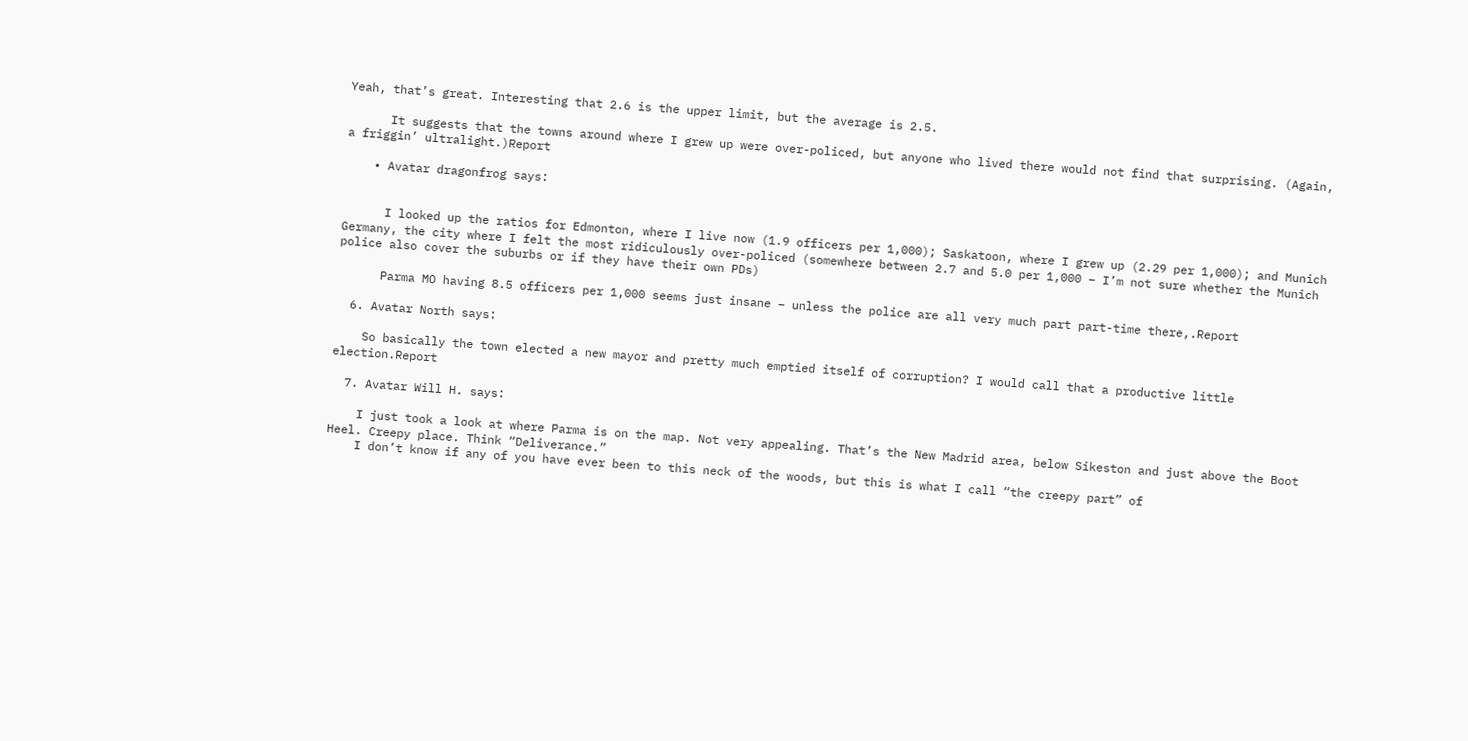Yeah, that’s great. Interesting that 2.6 is the upper limit, but the average is 2.5.

      It suggests that the towns around where I grew up were over-policed, but anyone who lived there would not find that surprising. (Again, a friggin’ ultralight.)Report

    • Avatar dragonfrog says:


      I looked up the ratios for Edmonton, where I live now (1.9 officers per 1,000); Saskatoon, where I grew up (2.29 per 1,000); and Munich Germany, the city where I felt the most ridiculously over-policed (somewhere between 2.7 and 5.0 per 1,000 – I’m not sure whether the Munich police also cover the suburbs or if they have their own PDs)

      Parma MO having 8.5 officers per 1,000 seems just insane – unless the police are all very much part part-time there,.Report

  6. Avatar North says:

    So basically the town elected a new mayor and pretty much emptied itself of corruption? I would call that a productive little election.Report

  7. Avatar Will H. says:

    I just took a look at where Parma is on the map. Not very appealing. That’s the New Madrid area, below Sikeston and just above the Boot Heel. Creepy place. Think “Deliverance.”
    I don’t know if any of you have ever been to this neck of the woods, but this is what I call “the creepy part” of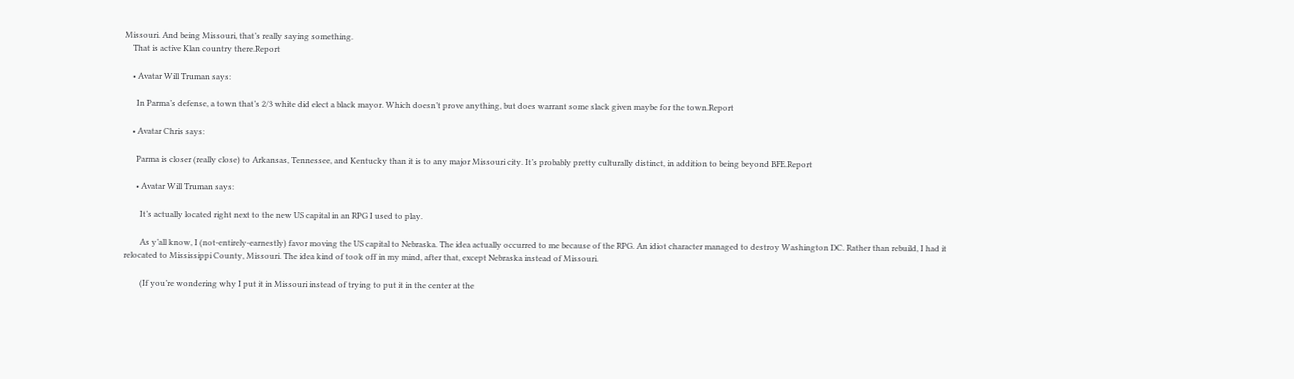Missouri. And being Missouri, that’s really saying something.
    That is active Klan country there.Report

    • Avatar Will Truman says:

      In Parma’s defense, a town that’s 2/3 white did elect a black mayor. Which doesn’t prove anything, but does warrant some slack given maybe for the town.Report

    • Avatar Chris says:

      Parma is closer (really close) to Arkansas, Tennessee, and Kentucky than it is to any major Missouri city. It’s probably pretty culturally distinct, in addition to being beyond BFE.Report

      • Avatar Will Truman says:

        It’s actually located right next to the new US capital in an RPG I used to play.

        As y’all know, I (not-entirely-earnestly) favor moving the US capital to Nebraska. The idea actually occurred to me because of the RPG. An idiot character managed to destroy Washington DC. Rather than rebuild, I had it relocated to Mississippi County, Missouri. The idea kind of took off in my mind, after that, except Nebraska instead of Missouri.

        (If you’re wondering why I put it in Missouri instead of trying to put it in the center at the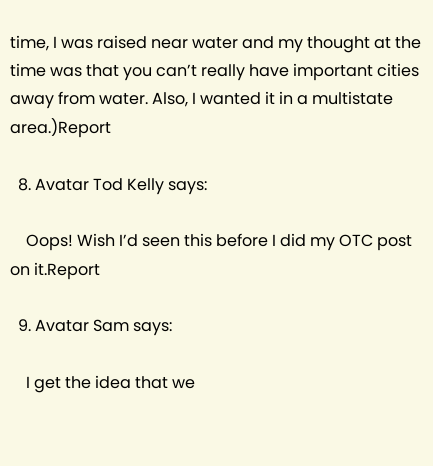time, I was raised near water and my thought at the time was that you can’t really have important cities away from water. Also, I wanted it in a multistate area.)Report

  8. Avatar Tod Kelly says:

    Oops! Wish I’d seen this before I did my OTC post on it.Report

  9. Avatar Sam says:

    I get the idea that we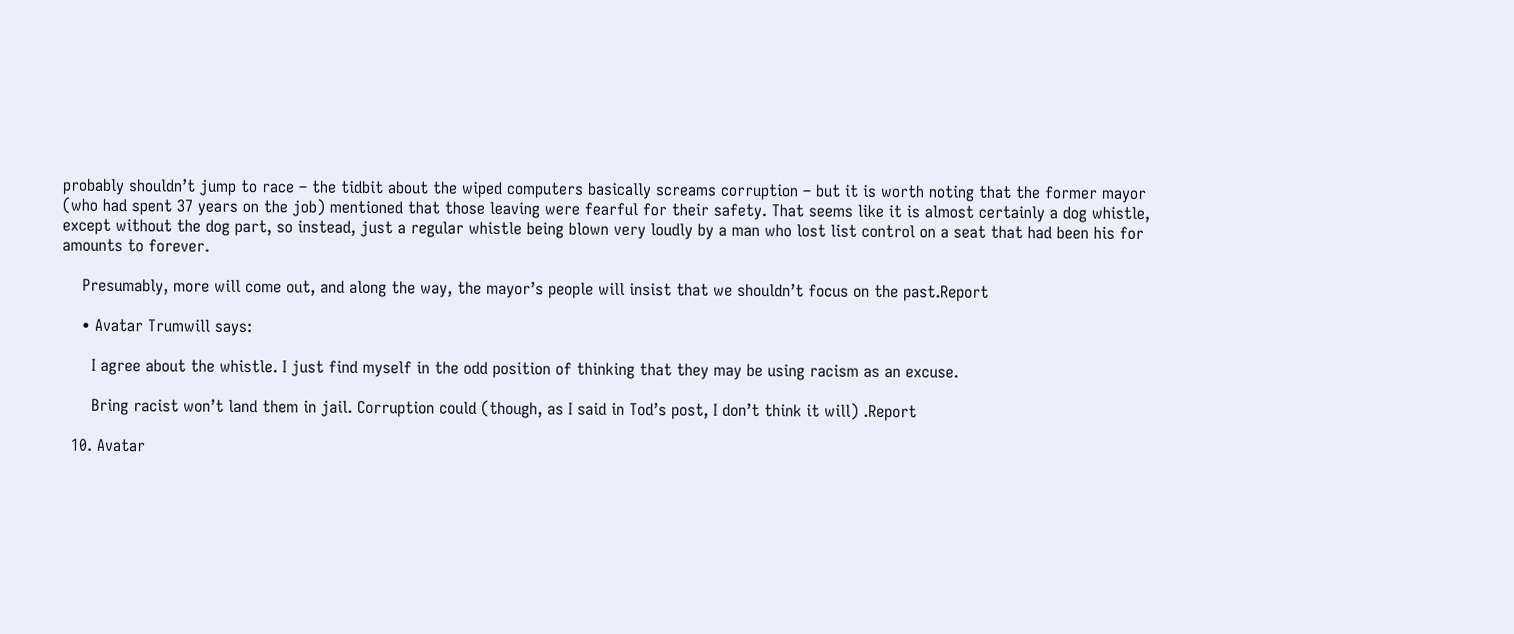probably shouldn’t jump to race – the tidbit about the wiped computers basically screams corruption – but it is worth noting that the former mayor (who had spent 37 years on the job) mentioned that those leaving were fearful for their safety. That seems like it is almost certainly a dog whistle, except without the dog part, so instead, just a regular whistle being blown very loudly by a man who lost list control on a seat that had been his for amounts to forever.

    Presumably, more will come out, and along the way, the mayor’s people will insist that we shouldn’t focus on the past.Report

    • Avatar Trumwill says:

      I agree about the whistle. I just find myself in the odd position of thinking that they may be using racism as an excuse.

      Bring racist won’t land them in jail. Corruption could (though, as I said in Tod’s post, I don’t think it will) .Report

  10. Avatar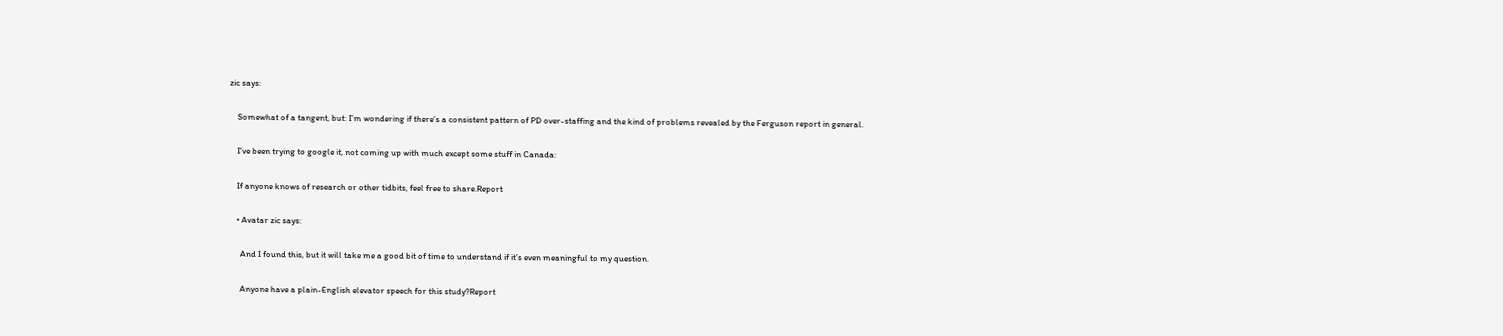zic says:

    Somewhat of a tangent, but: I’m wondering if there’s a consistent pattern of PD over-staffing and the kind of problems revealed by the Ferguson report in general.

    I’ve been trying to google it, not coming up with much except some stuff in Canada:

    If anyone knows of research or other tidbits, feel free to share.Report

    • Avatar zic says:

      And I found this, but it will take me a good bit of time to understand if it’s even meaningful to my question.

      Anyone have a plain-English elevator speech for this study?Report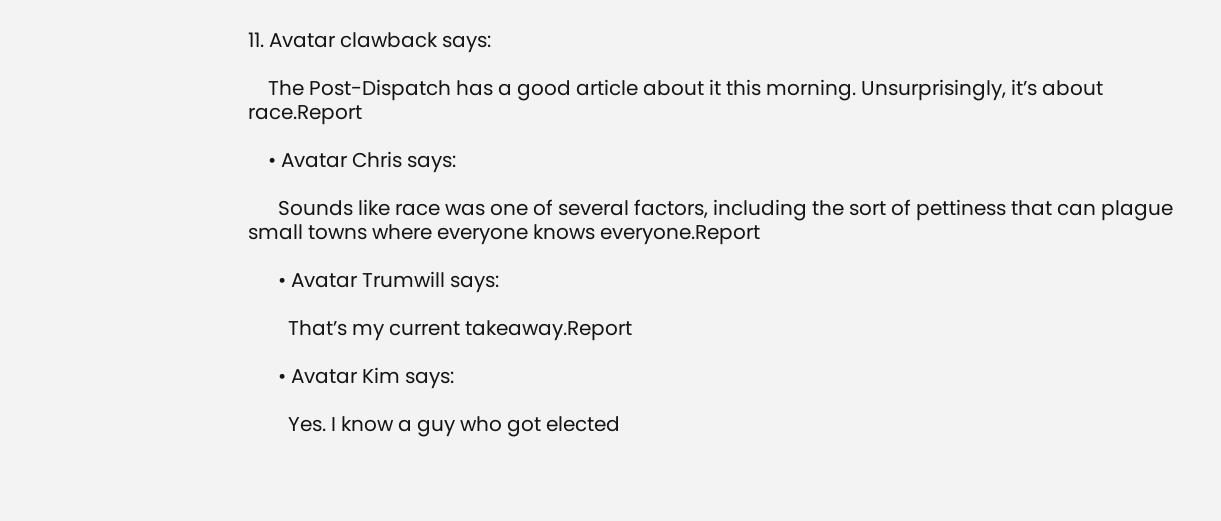11. Avatar clawback says:

    The Post-Dispatch has a good article about it this morning. Unsurprisingly, it’s about race.Report

    • Avatar Chris says:

      Sounds like race was one of several factors, including the sort of pettiness that can plague small towns where everyone knows everyone.Report

      • Avatar Trumwill says:

        That’s my current takeaway.Report

      • Avatar Kim says:

        Yes. I know a guy who got elected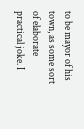to be mayor of his town, as some sort of elaborate practical joke. I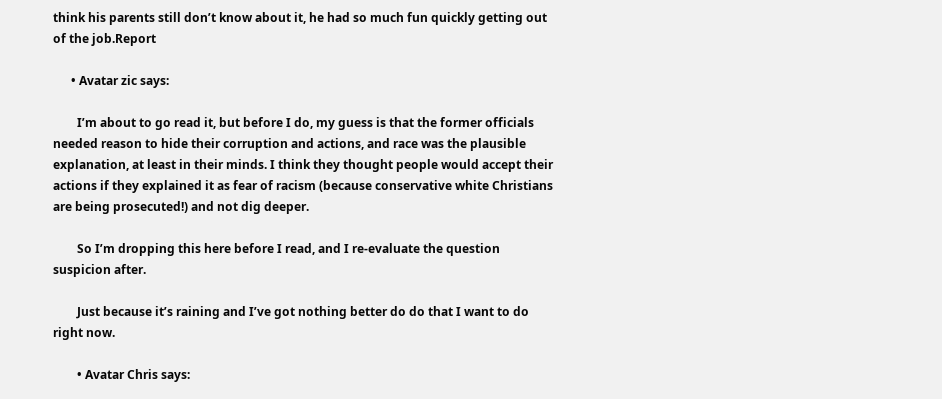think his parents still don’t know about it, he had so much fun quickly getting out of the job.Report

      • Avatar zic says:

        I’m about to go read it, but before I do, my guess is that the former officials needed reason to hide their corruption and actions, and race was the plausible explanation, at least in their minds. I think they thought people would accept their actions if they explained it as fear of racism (because conservative white Christians are being prosecuted!) and not dig deeper.

        So I’m dropping this here before I read, and I re-evaluate the question suspicion after.

        Just because it’s raining and I’ve got nothing better do do that I want to do right now.

        • Avatar Chris says: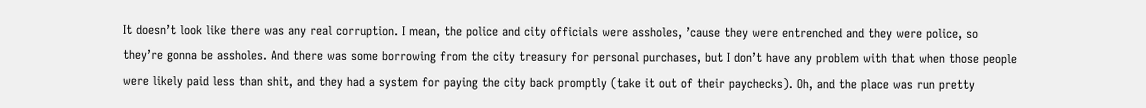It doesn’t look like there was any real corruption. I mean, the police and city officials were assholes, ’cause they were entrenched and they were police, so they’re gonna be assholes. And there was some borrowing from the city treasury for personal purchases, but I don’t have any problem with that when those people were likely paid less than shit, and they had a system for paying the city back promptly (take it out of their paychecks). Oh, and the place was run pretty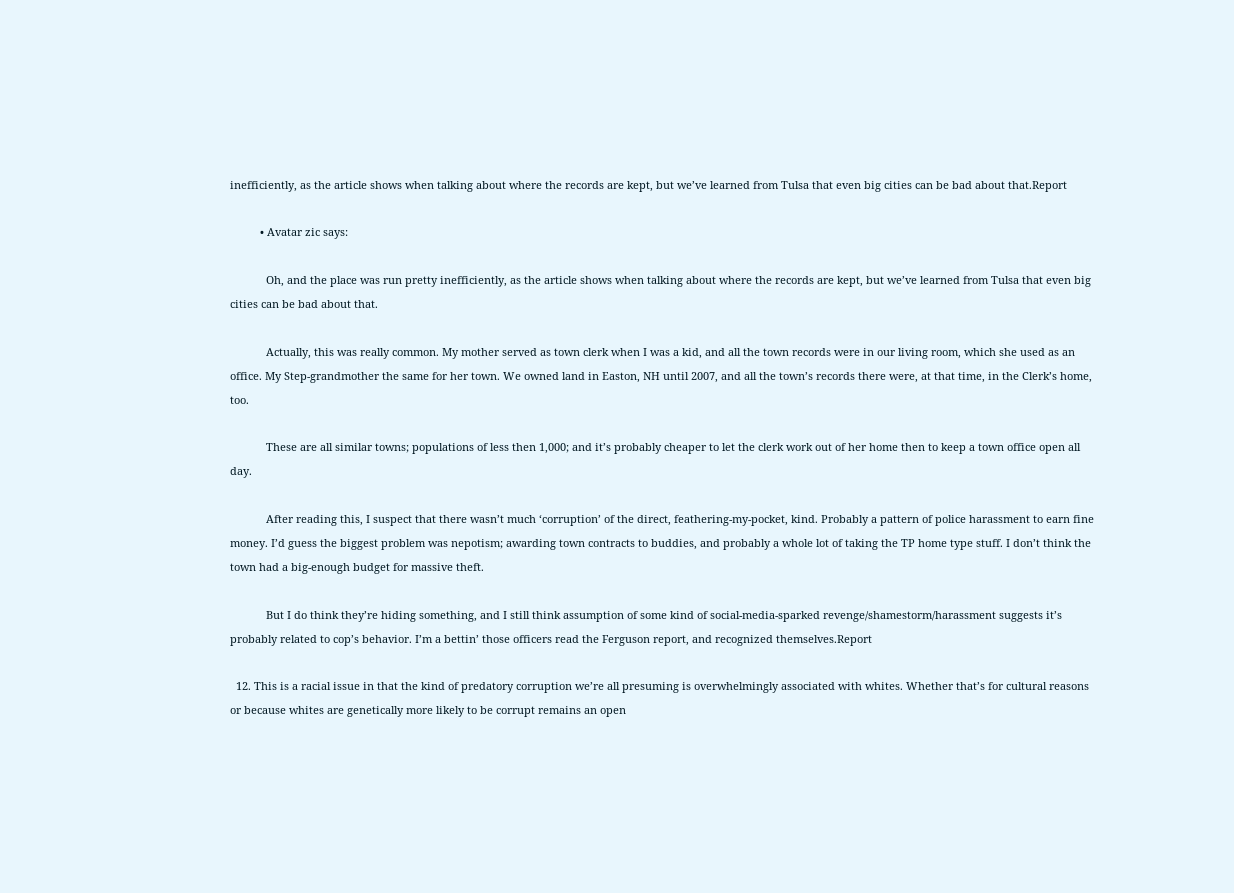inefficiently, as the article shows when talking about where the records are kept, but we’ve learned from Tulsa that even big cities can be bad about that.Report

          • Avatar zic says:

            Oh, and the place was run pretty inefficiently, as the article shows when talking about where the records are kept, but we’ve learned from Tulsa that even big cities can be bad about that.

            Actually, this was really common. My mother served as town clerk when I was a kid, and all the town records were in our living room, which she used as an office. My Step-grandmother the same for her town. We owned land in Easton, NH until 2007, and all the town’s records there were, at that time, in the Clerk’s home, too.

            These are all similar towns; populations of less then 1,000; and it’s probably cheaper to let the clerk work out of her home then to keep a town office open all day.

            After reading this, I suspect that there wasn’t much ‘corruption’ of the direct, feathering-my-pocket, kind. Probably a pattern of police harassment to earn fine money. I’d guess the biggest problem was nepotism; awarding town contracts to buddies, and probably a whole lot of taking the TP home type stuff. I don’t think the town had a big-enough budget for massive theft.

            But I do think they’re hiding something, and I still think assumption of some kind of social-media-sparked revenge/shamestorm/harassment suggests it’s probably related to cop’s behavior. I’m a bettin’ those officers read the Ferguson report, and recognized themselves.Report

  12. This is a racial issue in that the kind of predatory corruption we’re all presuming is overwhelmingly associated with whites. Whether that’s for cultural reasons or because whites are genetically more likely to be corrupt remains an open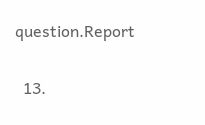question.Report

  13.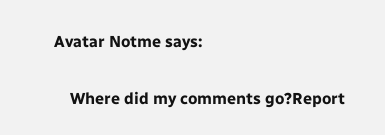Avatar Notme says:

    Where did my comments go?Report